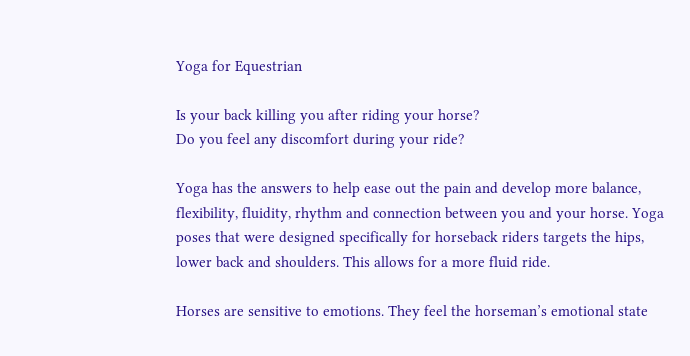Yoga for Equestrian

Is your back killing you after riding your horse?
Do you feel any discomfort during your ride?

Yoga has the answers to help ease out the pain and develop more balance, flexibility, fluidity, rhythm and connection between you and your horse. Yoga poses that were designed specifically for horseback riders targets the hips, lower back and shoulders. This allows for a more fluid ride.

Horses are sensitive to emotions. They feel the horseman’s emotional state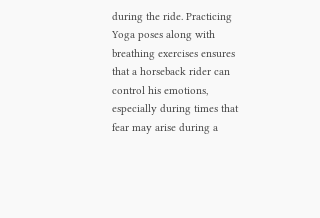during the ride. Practicing Yoga poses along with breathing exercises ensures that a horseback rider can control his emotions, especially during times that fear may arise during a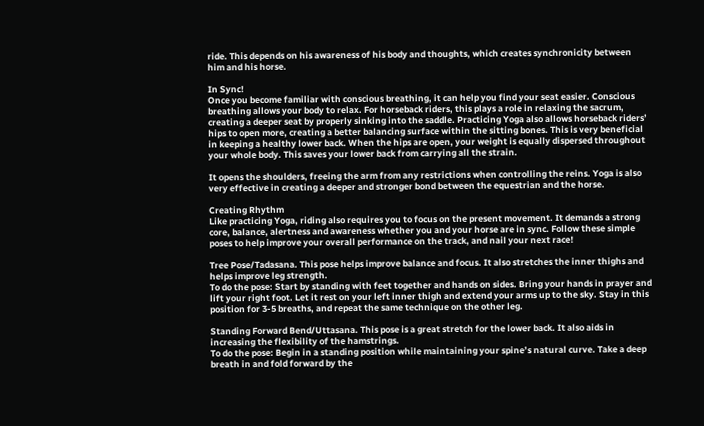ride. This depends on his awareness of his body and thoughts, which creates synchronicity between him and his horse.

In Sync!
Once you become familiar with conscious breathing, it can help you find your seat easier. Conscious breathing allows your body to relax. For horseback riders, this plays a role in relaxing the sacrum, creating a deeper seat by properly sinking into the saddle. Practicing Yoga also allows horseback riders’ hips to open more, creating a better balancing surface within the sitting bones. This is very beneficial in keeping a healthy lower back. When the hips are open, your weight is equally dispersed throughout your whole body. This saves your lower back from carrying all the strain.

It opens the shoulders, freeing the arm from any restrictions when controlling the reins. Yoga is also very effective in creating a deeper and stronger bond between the equestrian and the horse.

Creating Rhythm
Like practicing Yoga, riding also requires you to focus on the present movement. It demands a strong core, balance, alertness and awareness whether you and your horse are in sync. Follow these simple poses to help improve your overall performance on the track, and nail your next race!

Tree Pose/Tadasana. This pose helps improve balance and focus. It also stretches the inner thighs and helps improve leg strength.
To do the pose: Start by standing with feet together and hands on sides. Bring your hands in prayer and lift your right foot. Let it rest on your left inner thigh and extend your arms up to the sky. Stay in this position for 3-5 breaths, and repeat the same technique on the other leg.

Standing Forward Bend/Uttasana. This pose is a great stretch for the lower back. It also aids in increasing the flexibility of the hamstrings.
To do the pose: Begin in a standing position while maintaining your spine’s natural curve. Take a deep breath in and fold forward by the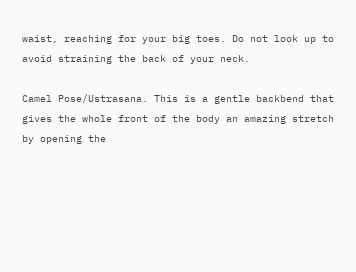waist, reaching for your big toes. Do not look up to avoid straining the back of your neck.

Camel Pose/Ustrasana. This is a gentle backbend that gives the whole front of the body an amazing stretch by opening the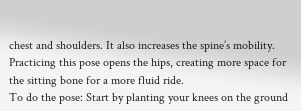chest and shoulders. It also increases the spine’s mobility. Practicing this pose opens the hips, creating more space for the sitting bone for a more fluid ride.
To do the pose: Start by planting your knees on the ground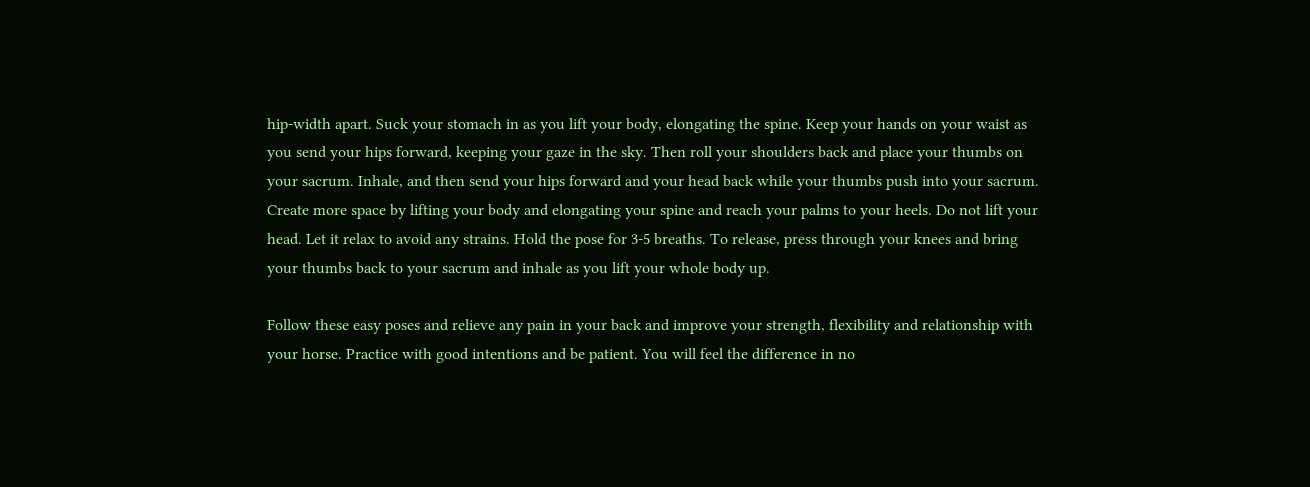hip-width apart. Suck your stomach in as you lift your body, elongating the spine. Keep your hands on your waist as you send your hips forward, keeping your gaze in the sky. Then roll your shoulders back and place your thumbs on your sacrum. Inhale, and then send your hips forward and your head back while your thumbs push into your sacrum. Create more space by lifting your body and elongating your spine and reach your palms to your heels. Do not lift your head. Let it relax to avoid any strains. Hold the pose for 3-5 breaths. To release, press through your knees and bring your thumbs back to your sacrum and inhale as you lift your whole body up.

Follow these easy poses and relieve any pain in your back and improve your strength, flexibility and relationship with your horse. Practice with good intentions and be patient. You will feel the difference in no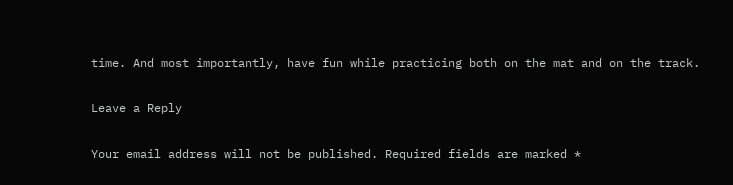time. And most importantly, have fun while practicing both on the mat and on the track.

Leave a Reply

Your email address will not be published. Required fields are marked *